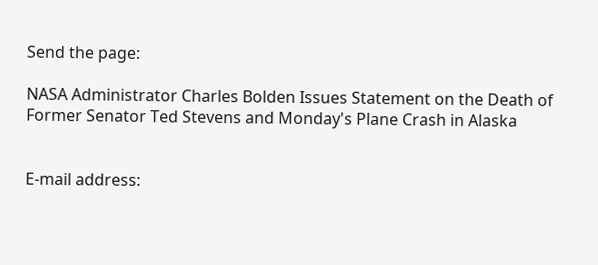Send the page:

NASA Administrator Charles Bolden Issues Statement on the Death of Former Senator Ted Stevens and Monday's Plane Crash in Alaska


E-mail address: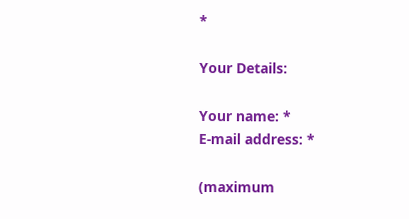*

Your Details:

Your name: *
E-mail address: *

(maximum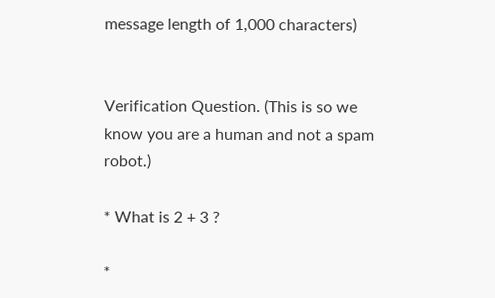message length of 1,000 characters)


Verification Question. (This is so we know you are a human and not a spam robot.)

* What is 2 + 3 ?

*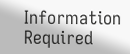Information Required